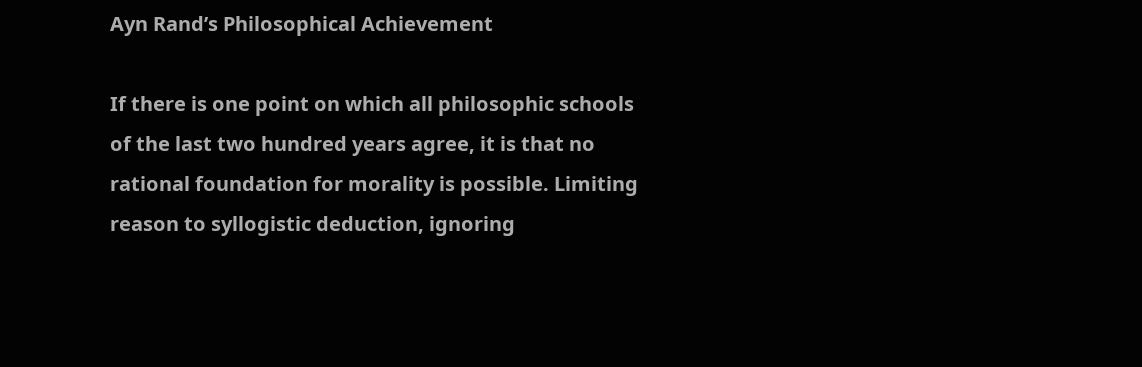Ayn Rand’s Philosophical Achievement

If there is one point on which all philosophic schools of the last two hundred years agree, it is that no rational foundation for morality is possible. Limiting reason to syllogistic deduction, ignoring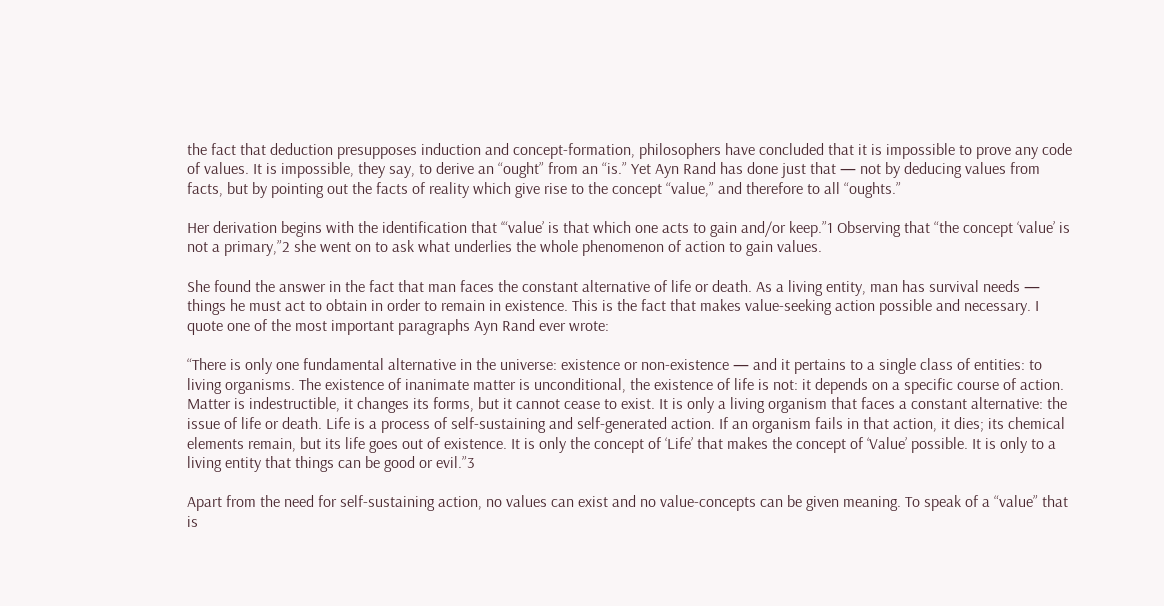the fact that deduction presupposes induction and concept-formation, philosophers have concluded that it is impossible to prove any code of values. It is impossible, they say, to derive an “ought” from an “is.” Yet Ayn Rand has done just that — not by deducing values from facts, but by pointing out the facts of reality which give rise to the concept “value,” and therefore to all “oughts.”

Her derivation begins with the identification that ‘“value’ is that which one acts to gain and/or keep.”1 Observing that “the concept ‘value’ is not a primary,”2 she went on to ask what underlies the whole phenomenon of action to gain values.

She found the answer in the fact that man faces the constant alternative of life or death. As a living entity, man has survival needs — things he must act to obtain in order to remain in existence. This is the fact that makes value-seeking action possible and necessary. I quote one of the most important paragraphs Ayn Rand ever wrote:

“There is only one fundamental alternative in the universe: existence or non-existence — and it pertains to a single class of entities: to living organisms. The existence of inanimate matter is unconditional, the existence of life is not: it depends on a specific course of action. Matter is indestructible, it changes its forms, but it cannot cease to exist. It is only a living organism that faces a constant alternative: the issue of life or death. Life is a process of self-sustaining and self-generated action. If an organism fails in that action, it dies; its chemical elements remain, but its life goes out of existence. It is only the concept of ‘Life’ that makes the concept of ‘Value’ possible. It is only to a living entity that things can be good or evil.”3

Apart from the need for self-sustaining action, no values can exist and no value-concepts can be given meaning. To speak of a “value” that is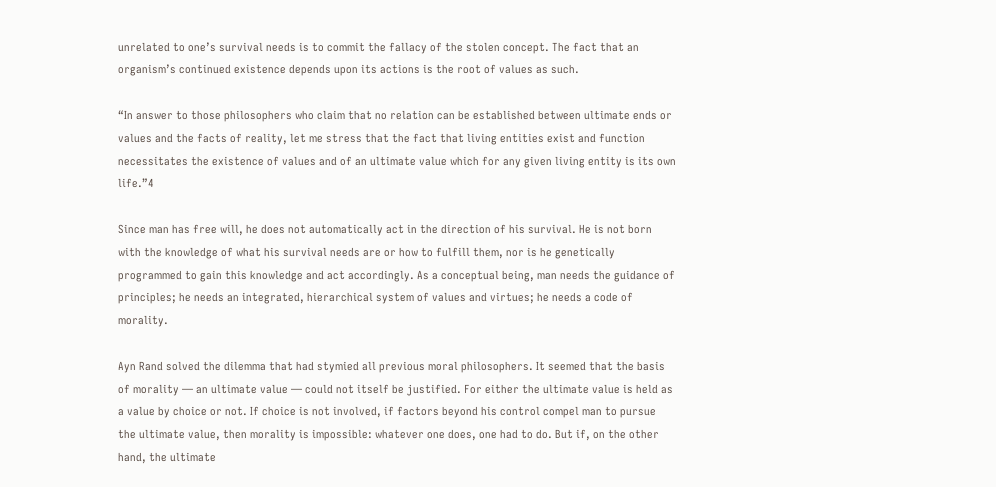unrelated to one’s survival needs is to commit the fallacy of the stolen concept. The fact that an organism’s continued existence depends upon its actions is the root of values as such.

“In answer to those philosophers who claim that no relation can be established between ultimate ends or values and the facts of reality, let me stress that the fact that living entities exist and function necessitates the existence of values and of an ultimate value which for any given living entity is its own life.”4

Since man has free will, he does not automatically act in the direction of his survival. He is not born with the knowledge of what his survival needs are or how to fulfill them, nor is he genetically programmed to gain this knowledge and act accordingly. As a conceptual being, man needs the guidance of principles; he needs an integrated, hierarchical system of values and virtues; he needs a code of morality.

Ayn Rand solved the dilemma that had stymied all previous moral philosophers. It seemed that the basis of morality — an ultimate value — could not itself be justified. For either the ultimate value is held as a value by choice or not. If choice is not involved, if factors beyond his control compel man to pursue the ultimate value, then morality is impossible: whatever one does, one had to do. But if, on the other hand, the ultimate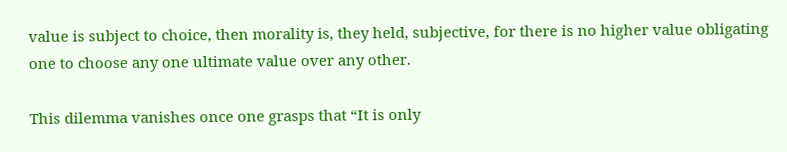value is subject to choice, then morality is, they held, subjective, for there is no higher value obligating one to choose any one ultimate value over any other.

This dilemma vanishes once one grasps that “It is only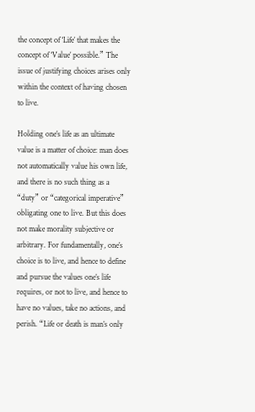the concept of ‘Life’ that makes the concept of ‘Value’ possible.” The issue of justifying choices arises only within the context of having chosen to live.

Holding one’s life as an ultimate value is a matter of choice: man does not automatically value his own life, and there is no such thing as a “duty” or “categorical imperative” obligating one to live. But this does not make morality subjective or arbitrary. For fundamentally, one’s choice is to live, and hence to define and pursue the values one’s life requires, or not to live, and hence to have no values, take no actions, and perish. “Life or death is man’s only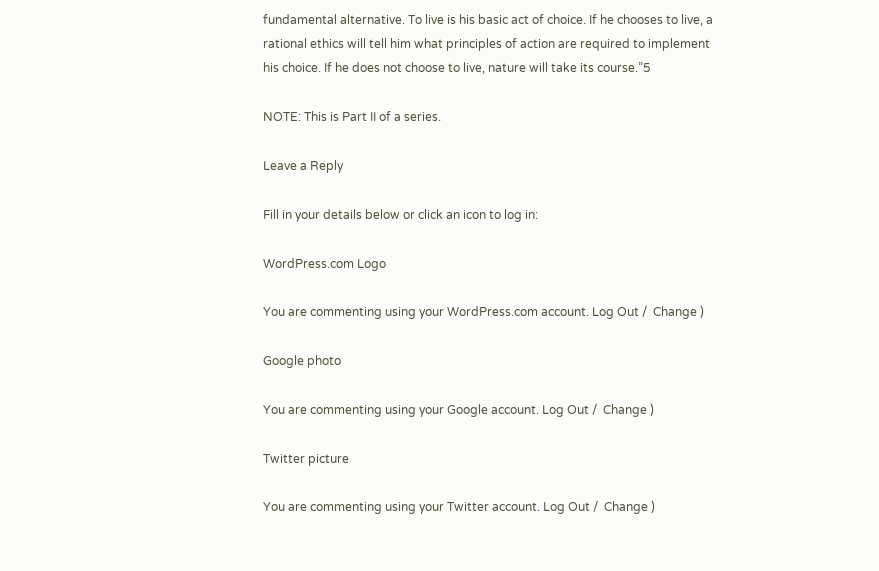fundamental alternative. To live is his basic act of choice. If he chooses to live, a rational ethics will tell him what principles of action are required to implement his choice. If he does not choose to live, nature will take its course.”5

NOTE: This is Part II of a series.

Leave a Reply

Fill in your details below or click an icon to log in:

WordPress.com Logo

You are commenting using your WordPress.com account. Log Out /  Change )

Google photo

You are commenting using your Google account. Log Out /  Change )

Twitter picture

You are commenting using your Twitter account. Log Out /  Change )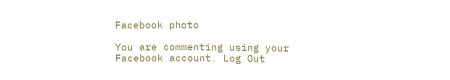Facebook photo

You are commenting using your Facebook account. Log Out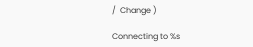/  Change )

Connecting to %s